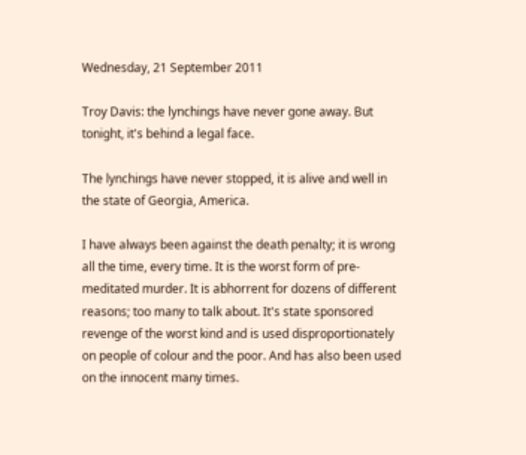Wednesday, 21 September 2011

Troy Davis: the lynchings have never gone away. But tonight, it's behind a legal face.

The lynchings have never stopped, it is alive and well in the state of Georgia, America.

I have always been against the death penalty; it is wrong all the time, every time. It is the worst form of pre-meditated murder. It is abhorrent for dozens of different reasons; too many to talk about. It's state sponsored revenge of the worst kind and is used disproportionately on people of colour and the poor. And has also been used on the innocent many times.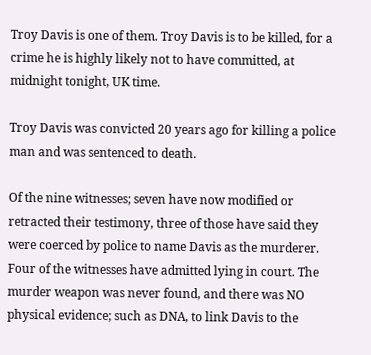Troy Davis is one of them. Troy Davis is to be killed, for a crime he is highly likely not to have committed, at midnight tonight, UK time.

Troy Davis was convicted 20 years ago for killing a police man and was sentenced to death.

Of the nine witnesses; seven have now modified or retracted their testimony, three of those have said they were coerced by police to name Davis as the murderer. Four of the witnesses have admitted lying in court. The murder weapon was never found, and there was NO physical evidence; such as DNA, to link Davis to the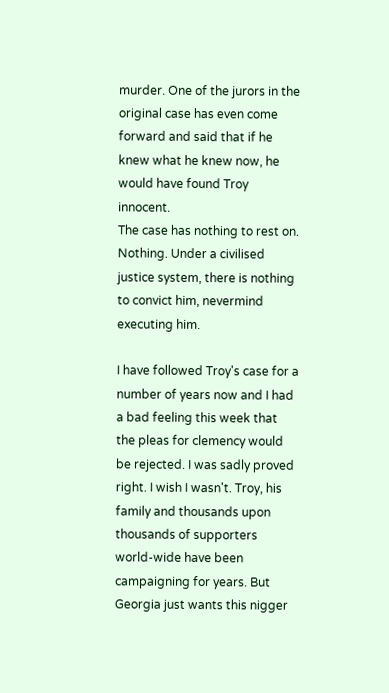murder. One of the jurors in the original case has even come forward and said that if he knew what he knew now, he would have found Troy innocent.
The case has nothing to rest on. Nothing. Under a civilised justice system, there is nothing to convict him, nevermind executing him.

I have followed Troy's case for a number of years now and I had a bad feeling this week that the pleas for clemency would be rejected. I was sadly proved right. I wish I wasn't. Troy, his family and thousands upon thousands of supporters world-wide have been campaigning for years. But Georgia just wants this nigger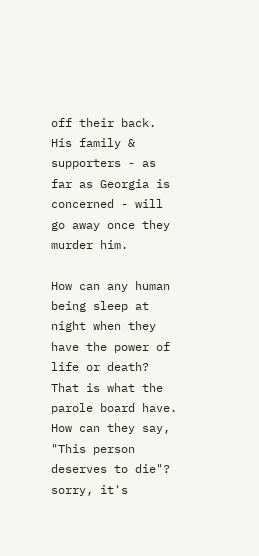off their back. His family & supporters - as far as Georgia is concerned - will go away once they murder him.

How can any human being sleep at night when they have the power of life or death? That is what the parole board have. How can they say, "This person deserves to die"? sorry, it's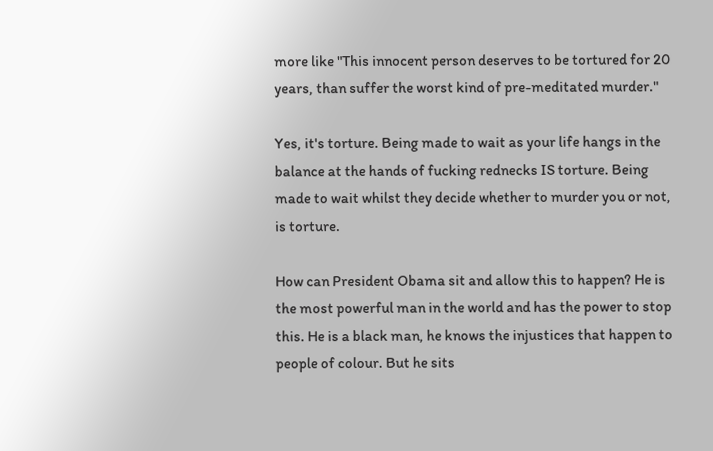more like "This innocent person deserves to be tortured for 20 years, than suffer the worst kind of pre-meditated murder."

Yes, it's torture. Being made to wait as your life hangs in the balance at the hands of fucking rednecks IS torture. Being made to wait whilst they decide whether to murder you or not, is torture.

How can President Obama sit and allow this to happen? He is the most powerful man in the world and has the power to stop this. He is a black man, he knows the injustices that happen to people of colour. But he sits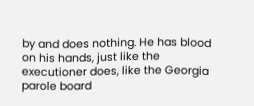by and does nothing. He has blood on his hands, just like the executioner does, like the Georgia parole board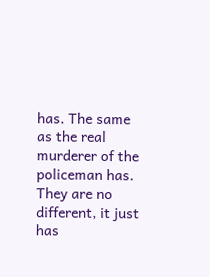has. The same as the real murderer of the policeman has. They are no different, it just has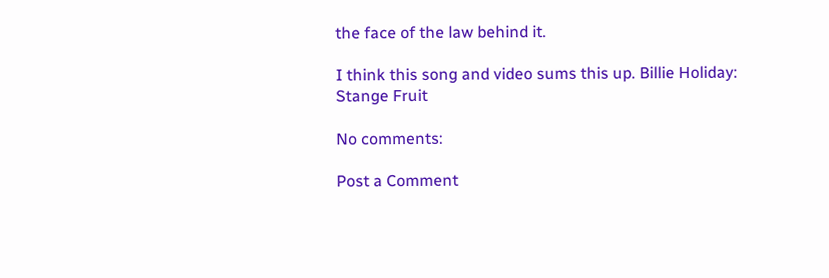the face of the law behind it.

I think this song and video sums this up. Billie Holiday: Stange Fruit

No comments:

Post a Comment